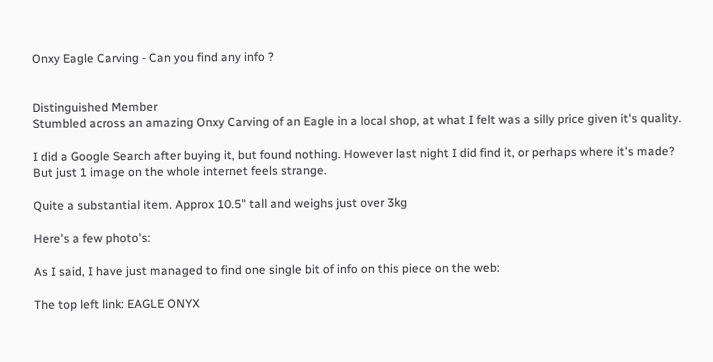Onxy Eagle Carving - Can you find any info ?


Distinguished Member
Stumbled across an amazing Onxy Carving of an Eagle in a local shop, at what I felt was a silly price given it's quality.

I did a Google Search after buying it, but found nothing. However last night I did find it, or perhaps where it's made?
But just 1 image on the whole internet feels strange.

Quite a substantial item. Approx 10.5" tall and weighs just over 3kg

Here's a few photo's:

As I said, I have just managed to find one single bit of info on this piece on the web:

The top left link: EAGLE ONYX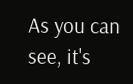As you can see, it's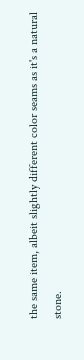the same item, albeit slightly different color seams as it's a natural stone.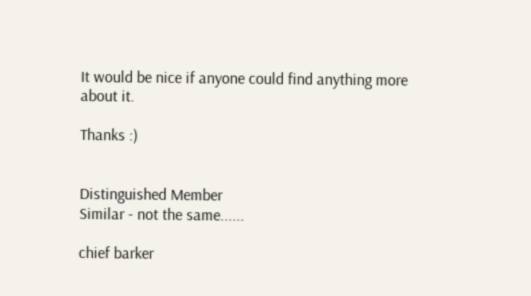It would be nice if anyone could find anything more about it.

Thanks :)


Distinguished Member
Similar - not the same......

chief barker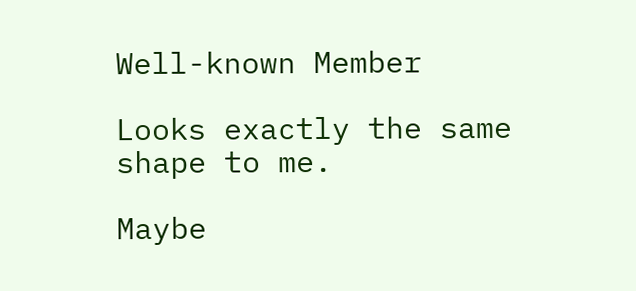Well-known Member

Looks exactly the same shape to me.

Maybe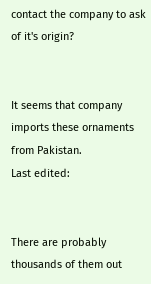contact the company to ask of it's origin?


It seems that company imports these ornaments from Pakistan.
Last edited:


There are probably thousands of them out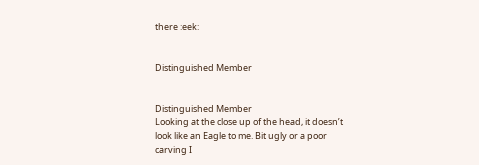there :eek:


Distinguished Member


Distinguished Member
Looking at the close up of the head, it doesn’t look like an Eagle to me. Bit ugly or a poor carving I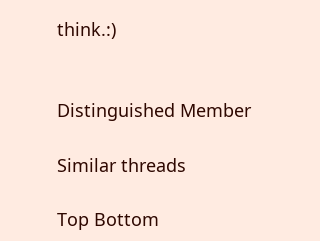think.:)


Distinguished Member

Similar threads

Top Bottom